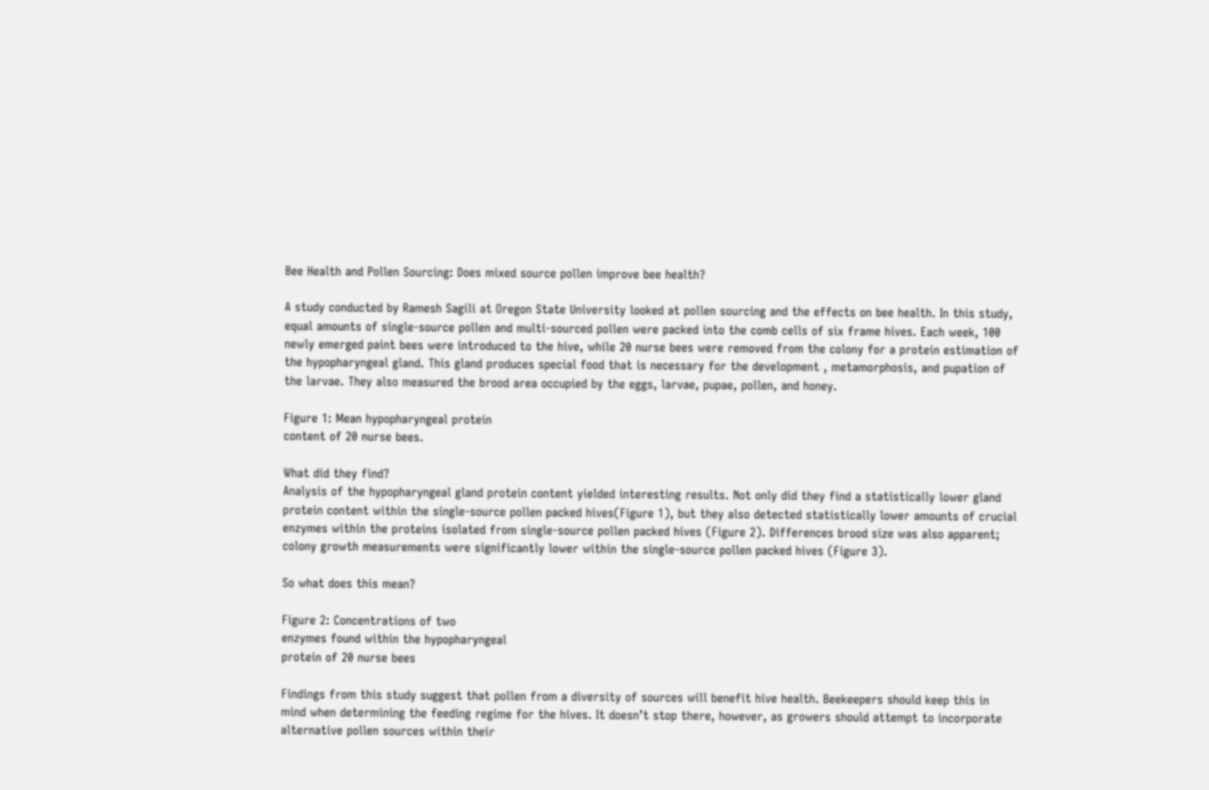Bee Health and Pollen Sourcing: Does mixed source pollen improve bee health?

A study conducted by Ramesh Sagili at Oregon State University looked at pollen sourcing and the effects on bee health. In this study, equal amounts of single-source pollen and multi-sourced pollen were packed into the comb cells of six frame hives. Each week, 100 newly emerged paint bees were introduced to the hive, while 20 nurse bees were removed from the colony for a protein estimation of the hypopharyngeal gland. This gland produces special food that is necessary for the development , metamorphosis, and pupation of the larvae. They also measured the brood area occupied by the eggs, larvae, pupae, pollen, and honey.

Figure 1: Mean hypopharyngeal protein
content of 20 nurse bees.

What did they find?
Analysis of the hypopharyngeal gland protein content yielded interesting results. Not only did they find a statistically lower gland protein content within the single-source pollen packed hives(Figure 1), but they also detected statistically lower amounts of crucial enzymes within the proteins isolated from single-source pollen packed hives (Figure 2). Differences brood size was also apparent; colony growth measurements were significantly lower within the single-source pollen packed hives (Figure 3).

So what does this mean?

Figure 2: Concentrations of two
enzymes found within the hypopharyngeal
protein of 20 nurse bees

Findings from this study suggest that pollen from a diversity of sources will benefit hive health. Beekeepers should keep this in mind when determining the feeding regime for the hives. It doesn’t stop there, however, as growers should attempt to incorporate alternative pollen sources within their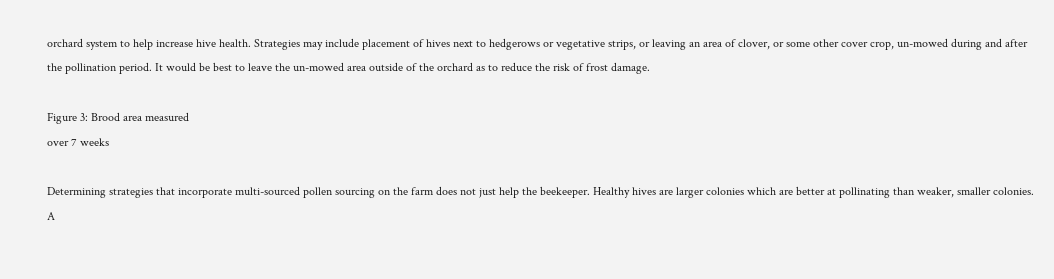orchard system to help increase hive health. Strategies may include placement of hives next to hedgerows or vegetative strips, or leaving an area of clover, or some other cover crop, un-mowed during and after the pollination period. It would be best to leave the un-mowed area outside of the orchard as to reduce the risk of frost damage.

Figure 3: Brood area measured
over 7 weeks

Determining strategies that incorporate multi-sourced pollen sourcing on the farm does not just help the beekeeper. Healthy hives are larger colonies which are better at pollinating than weaker, smaller colonies. A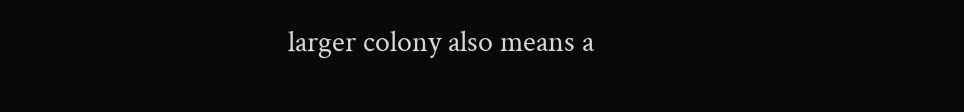larger colony also means a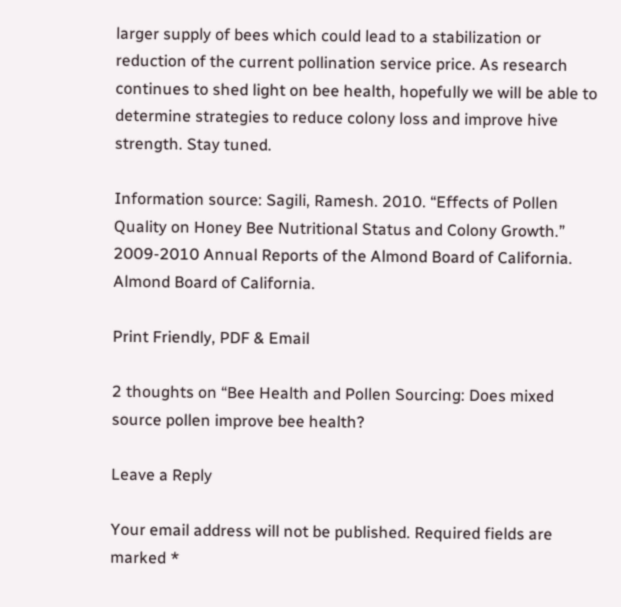larger supply of bees which could lead to a stabilization or reduction of the current pollination service price. As research continues to shed light on bee health, hopefully we will be able to determine strategies to reduce colony loss and improve hive strength. Stay tuned.

Information source: Sagili, Ramesh. 2010. “Effects of Pollen Quality on Honey Bee Nutritional Status and Colony Growth.” 2009-2010 Annual Reports of the Almond Board of California. Almond Board of California.

Print Friendly, PDF & Email

2 thoughts on “Bee Health and Pollen Sourcing: Does mixed source pollen improve bee health?

Leave a Reply

Your email address will not be published. Required fields are marked *